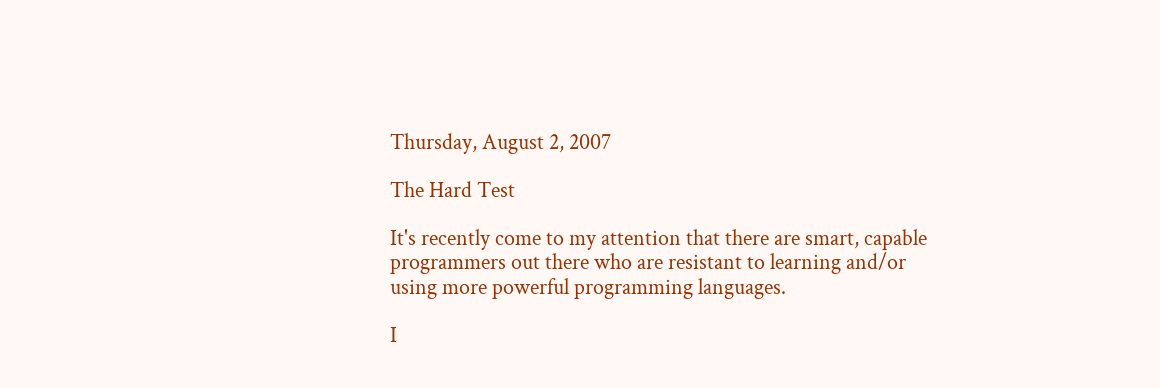Thursday, August 2, 2007

The Hard Test

It's recently come to my attention that there are smart, capable programmers out there who are resistant to learning and/or using more powerful programming languages.

I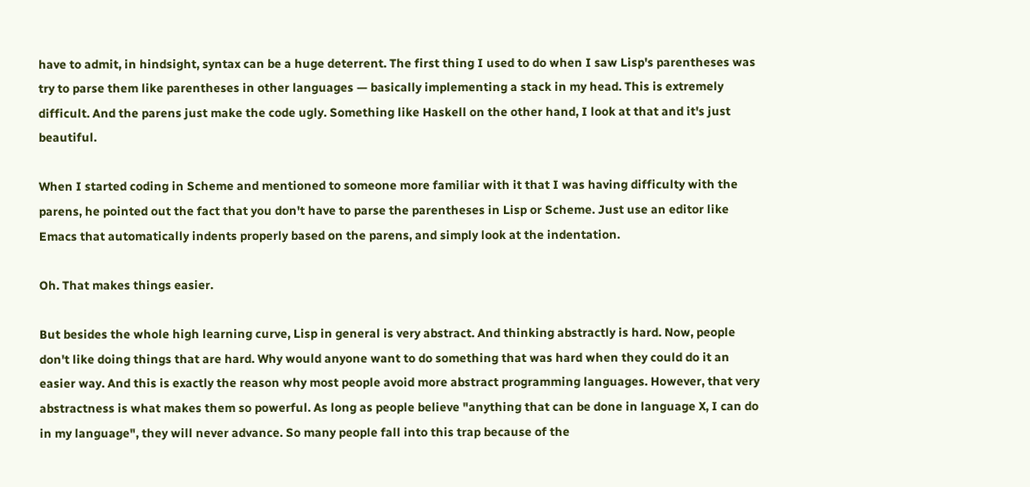have to admit, in hindsight, syntax can be a huge deterrent. The first thing I used to do when I saw Lisp's parentheses was try to parse them like parentheses in other languages — basically implementing a stack in my head. This is extremely difficult. And the parens just make the code ugly. Something like Haskell on the other hand, I look at that and it's just beautiful.

When I started coding in Scheme and mentioned to someone more familiar with it that I was having difficulty with the parens, he pointed out the fact that you don't have to parse the parentheses in Lisp or Scheme. Just use an editor like Emacs that automatically indents properly based on the parens, and simply look at the indentation.

Oh. That makes things easier.

But besides the whole high learning curve, Lisp in general is very abstract. And thinking abstractly is hard. Now, people don't like doing things that are hard. Why would anyone want to do something that was hard when they could do it an easier way. And this is exactly the reason why most people avoid more abstract programming languages. However, that very abstractness is what makes them so powerful. As long as people believe "anything that can be done in language X, I can do in my language", they will never advance. So many people fall into this trap because of the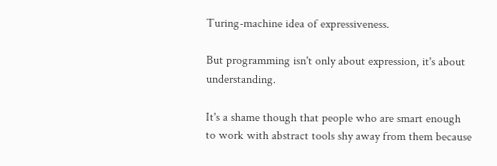Turing-machine idea of expressiveness.

But programming isn't only about expression, it's about understanding.

It's a shame though that people who are smart enough to work with abstract tools shy away from them because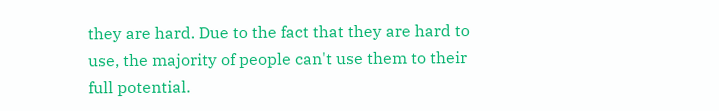they are hard. Due to the fact that they are hard to use, the majority of people can't use them to their full potential.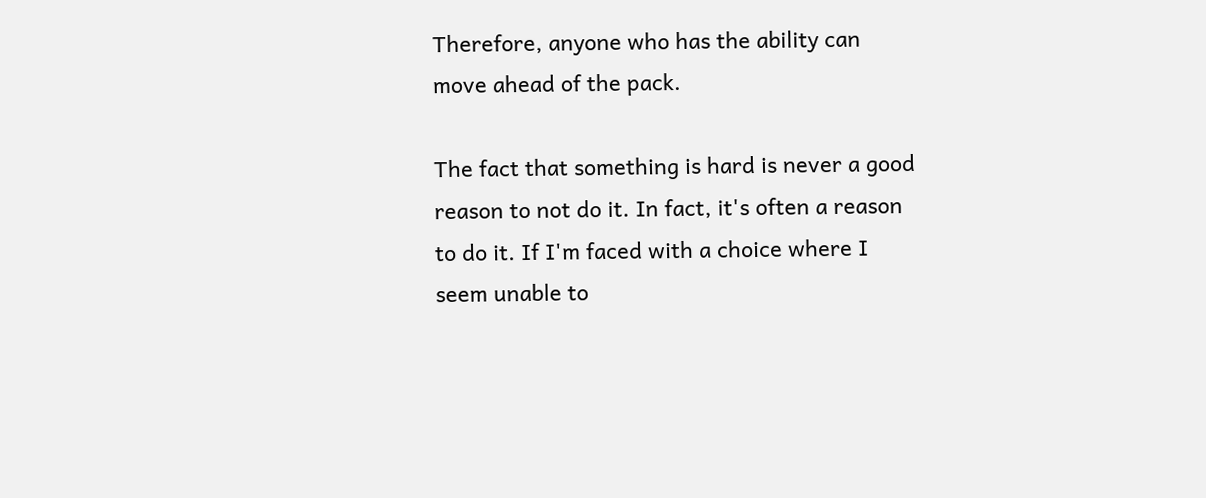Therefore, anyone who has the ability can move ahead of the pack.

The fact that something is hard is never a good reason to not do it. In fact, it's often a reason to do it. If I'm faced with a choice where I seem unable to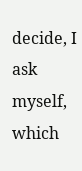decide, I ask myself, which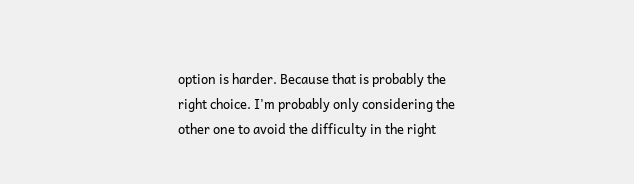option is harder. Because that is probably the right choice. I'm probably only considering the other one to avoid the difficulty in the right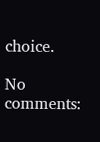choice.

No comments: